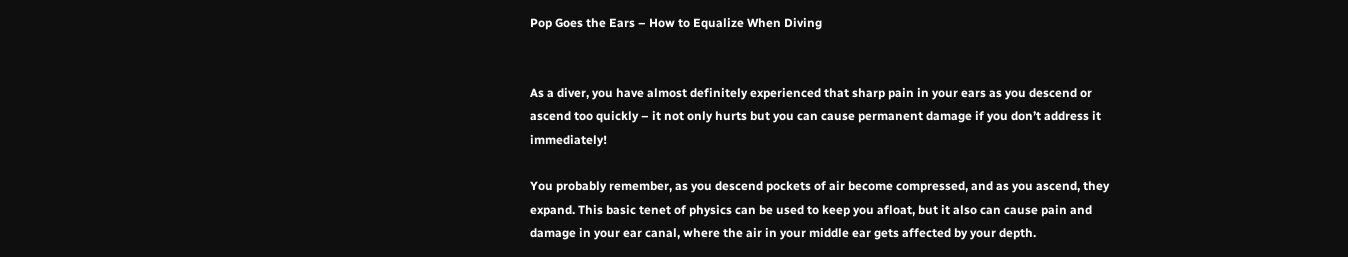Pop Goes the Ears – How to Equalize When Diving


As a diver, you have almost definitely experienced that sharp pain in your ears as you descend or ascend too quickly – it not only hurts but you can cause permanent damage if you don’t address it immediately!

You probably remember, as you descend pockets of air become compressed, and as you ascend, they expand. This basic tenet of physics can be used to keep you afloat, but it also can cause pain and damage in your ear canal, where the air in your middle ear gets affected by your depth.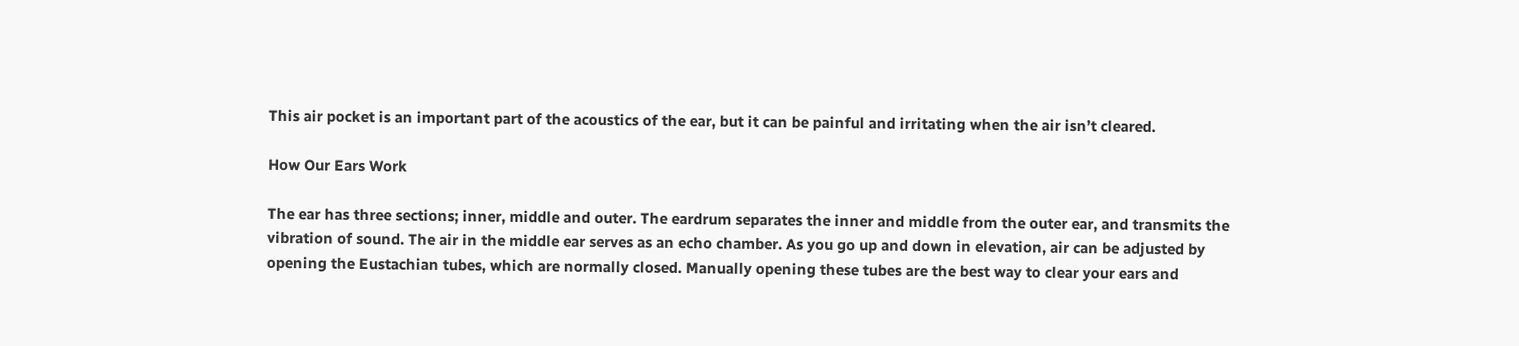This air pocket is an important part of the acoustics of the ear, but it can be painful and irritating when the air isn’t cleared.

How Our Ears Work

The ear has three sections; inner, middle and outer. The eardrum separates the inner and middle from the outer ear, and transmits the vibration of sound. The air in the middle ear serves as an echo chamber. As you go up and down in elevation, air can be adjusted by opening the Eustachian tubes, which are normally closed. Manually opening these tubes are the best way to clear your ears and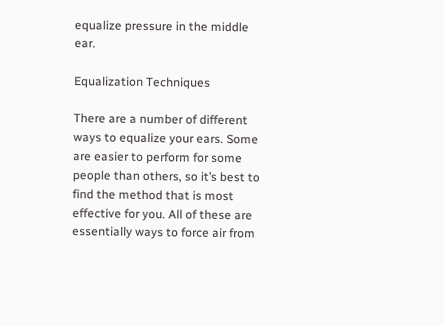equalize pressure in the middle ear.

Equalization Techniques

There are a number of different ways to equalize your ears. Some are easier to perform for some people than others, so it’s best to find the method that is most effective for you. All of these are essentially ways to force air from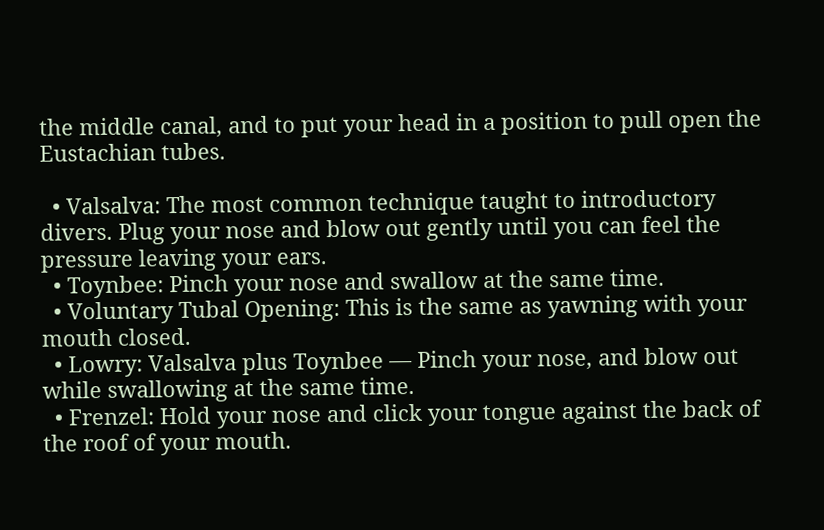the middle canal, and to put your head in a position to pull open the Eustachian tubes.

  • Valsalva: The most common technique taught to introductory divers. Plug your nose and blow out gently until you can feel the pressure leaving your ears.
  • Toynbee: Pinch your nose and swallow at the same time.
  • Voluntary Tubal Opening: This is the same as yawning with your mouth closed.
  • Lowry: Valsalva plus Toynbee — Pinch your nose, and blow out while swallowing at the same time.
  • Frenzel: Hold your nose and click your tongue against the back of the roof of your mouth.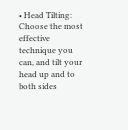• Head Tilting: Choose the most effective technique you can, and tilt your head up and to both sides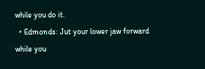while you do it.
  • Edmonds: Jut your lower jaw forward while you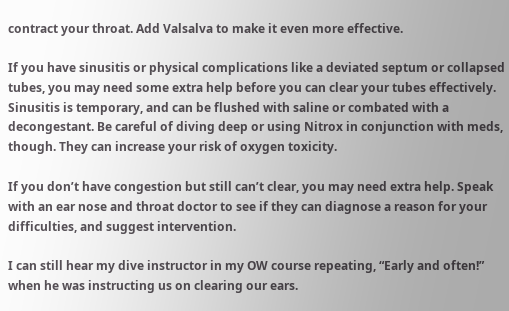contract your throat. Add Valsalva to make it even more effective.

If you have sinusitis or physical complications like a deviated septum or collapsed tubes, you may need some extra help before you can clear your tubes effectively. Sinusitis is temporary, and can be flushed with saline or combated with a decongestant. Be careful of diving deep or using Nitrox in conjunction with meds, though. They can increase your risk of oxygen toxicity.

If you don’t have congestion but still can’t clear, you may need extra help. Speak with an ear nose and throat doctor to see if they can diagnose a reason for your difficulties, and suggest intervention.

I can still hear my dive instructor in my OW course repeating, “Early and often!” when he was instructing us on clearing our ears.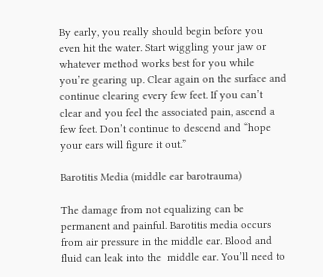By early, you really should begin before you even hit the water. Start wiggling your jaw or whatever method works best for you while you’re gearing up. Clear again on the surface and continue clearing every few feet. If you can’t clear and you feel the associated pain, ascend a few feet. Don’t continue to descend and “hope your ears will figure it out.”

Barotitis Media (middle ear barotrauma)

The damage from not equalizing can be permanent and painful. Barotitis media occurs from air pressure in the middle ear. Blood and fluid can leak into the  middle ear. You’ll need to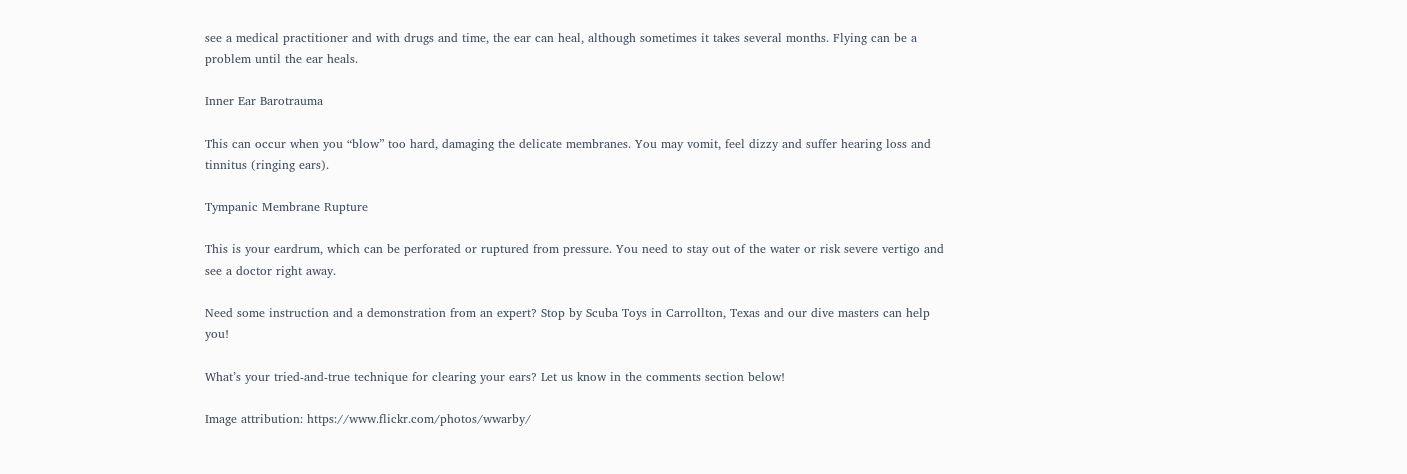see a medical practitioner and with drugs and time, the ear can heal, although sometimes it takes several months. Flying can be a problem until the ear heals.

Inner Ear Barotrauma

This can occur when you “blow” too hard, damaging the delicate membranes. You may vomit, feel dizzy and suffer hearing loss and tinnitus (ringing ears).

Tympanic Membrane Rupture

This is your eardrum, which can be perforated or ruptured from pressure. You need to stay out of the water or risk severe vertigo and see a doctor right away.

Need some instruction and a demonstration from an expert? Stop by Scuba Toys in Carrollton, Texas and our dive masters can help you!

What’s your tried-and-true technique for clearing your ears? Let us know in the comments section below!

Image attribution: https://www.flickr.com/photos/wwarby/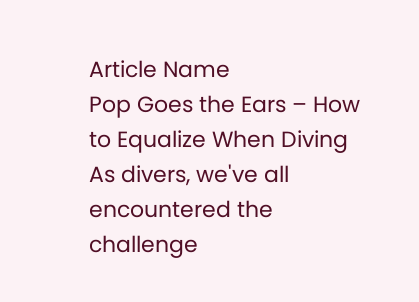Article Name
Pop Goes the Ears – How to Equalize When Diving
As divers, we've all encountered the challenge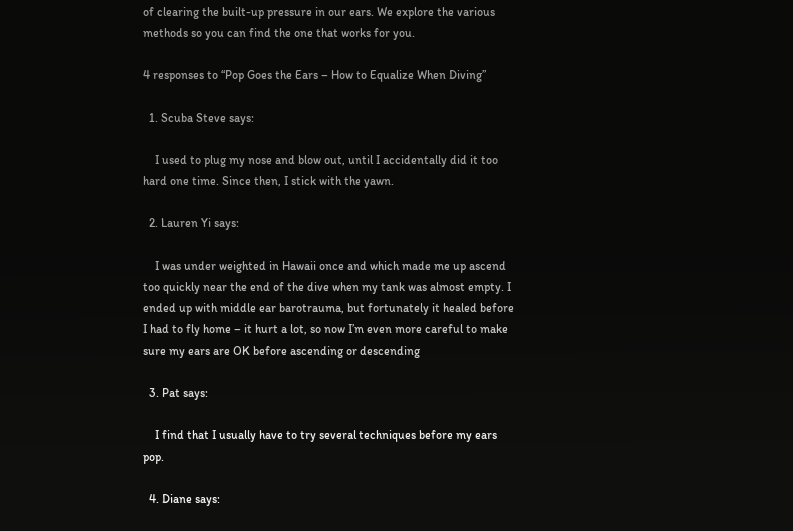of clearing the built-up pressure in our ears. We explore the various methods so you can find the one that works for you.

4 responses to “Pop Goes the Ears – How to Equalize When Diving”

  1. Scuba Steve says:

    I used to plug my nose and blow out, until I accidentally did it too hard one time. Since then, I stick with the yawn.

  2. Lauren Yi says:

    I was under weighted in Hawaii once and which made me up ascend too quickly near the end of the dive when my tank was almost empty. I ended up with middle ear barotrauma, but fortunately it healed before I had to fly home – it hurt a lot, so now I’m even more careful to make sure my ears are OK before ascending or descending

  3. Pat says:

    I find that I usually have to try several techniques before my ears pop.

  4. Diane says: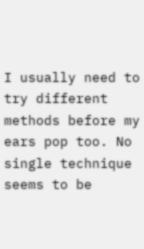I usually need to try different methods before my ears pop too. No single technique seems to be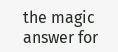the magic answer for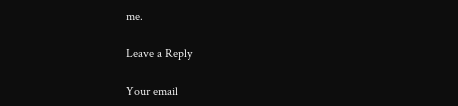me.

Leave a Reply

Your email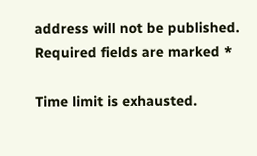address will not be published. Required fields are marked *

Time limit is exhausted.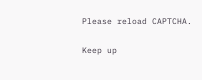Please reload CAPTCHA.

Keep up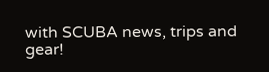with SCUBA news, trips and gear!